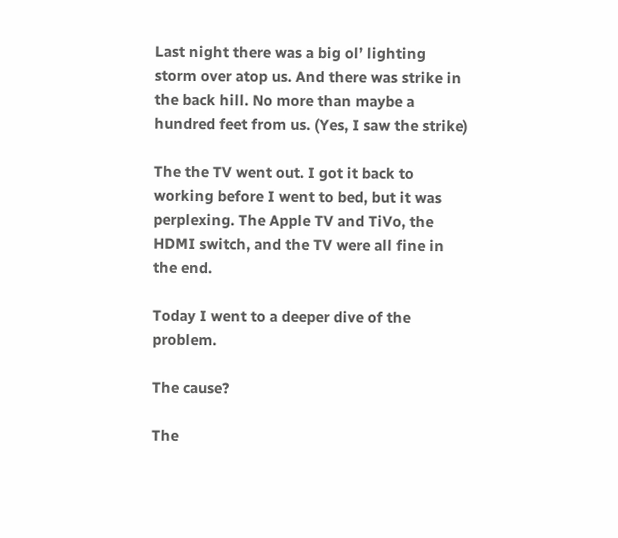Last night there was a big ol’ lighting storm over atop us. And there was strike in the back hill. No more than maybe a hundred feet from us. (Yes, I saw the strike)

The the TV went out. I got it back to working before I went to bed, but it was perplexing. The Apple TV and TiVo, the HDMI switch, and the TV were all fine in the end.

Today I went to a deeper dive of the problem.

The cause?

The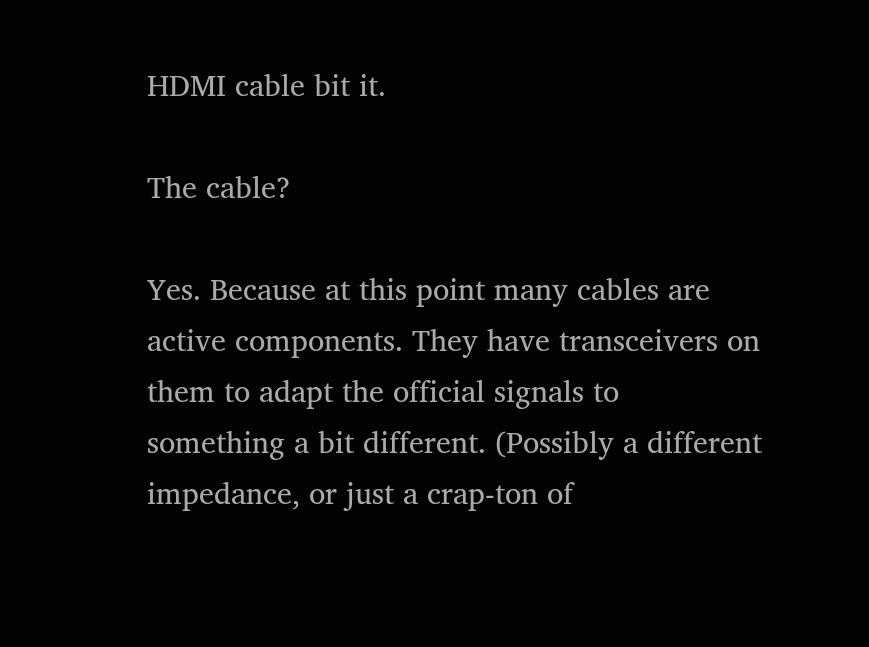HDMI cable bit it.

The cable?

Yes. Because at this point many cables are active components. They have transceivers on them to adapt the official signals to something a bit different. (Possibly a different impedance, or just a crap-ton of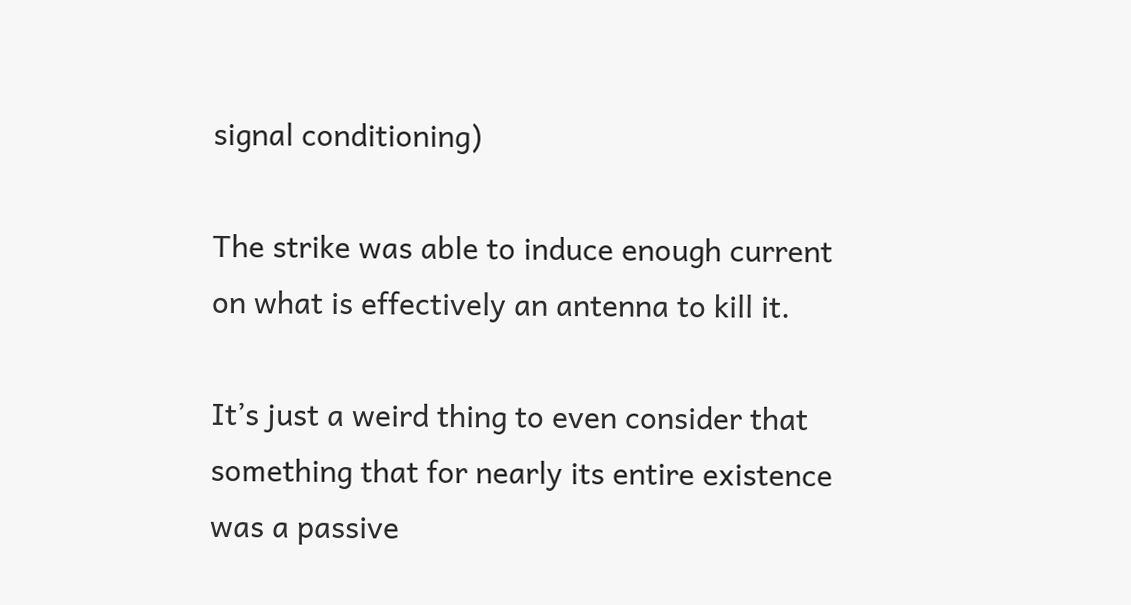signal conditioning)

The strike was able to induce enough current on what is effectively an antenna to kill it.

It’s just a weird thing to even consider that something that for nearly its entire existence was a passive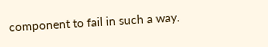component to fail in such a way.